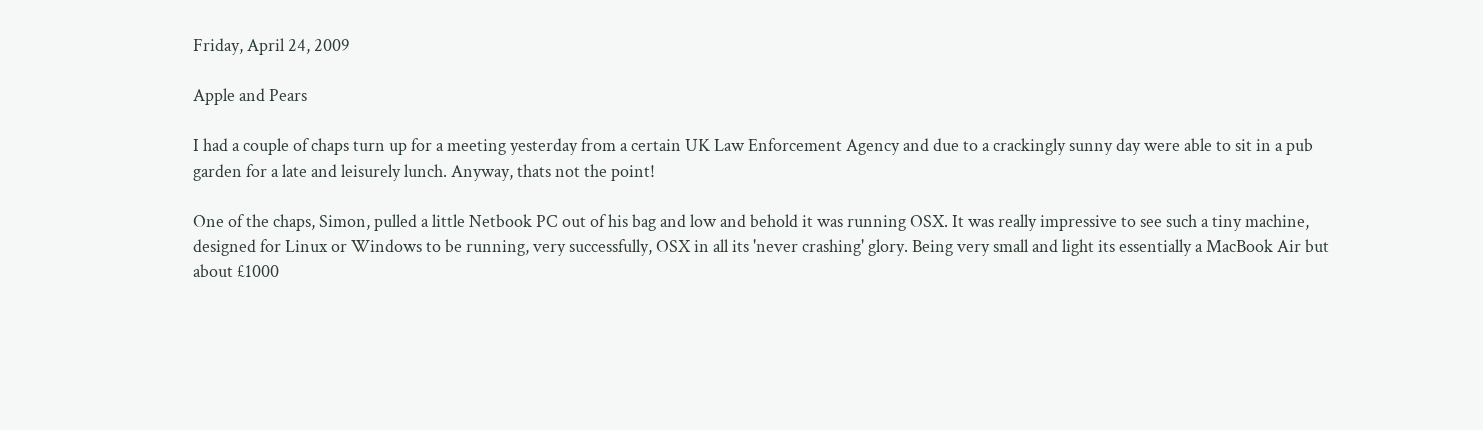Friday, April 24, 2009

Apple and Pears

I had a couple of chaps turn up for a meeting yesterday from a certain UK Law Enforcement Agency and due to a crackingly sunny day were able to sit in a pub garden for a late and leisurely lunch. Anyway, thats not the point!

One of the chaps, Simon, pulled a little Netbook PC out of his bag and low and behold it was running OSX. It was really impressive to see such a tiny machine, designed for Linux or Windows to be running, very successfully, OSX in all its 'never crashing' glory. Being very small and light its essentially a MacBook Air but about £1000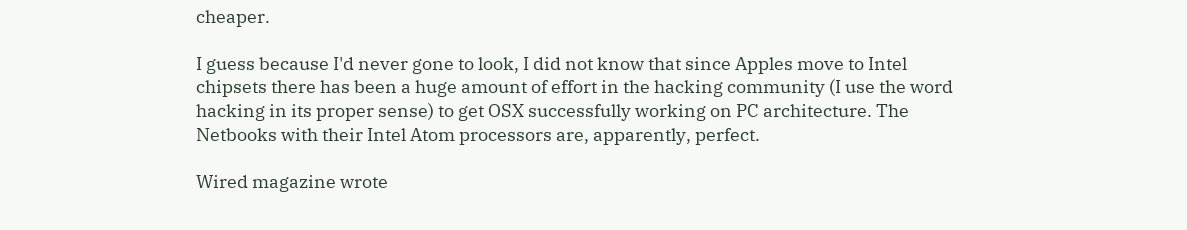cheaper.

I guess because I'd never gone to look, I did not know that since Apples move to Intel chipsets there has been a huge amount of effort in the hacking community (I use the word hacking in its proper sense) to get OSX successfully working on PC architecture. The Netbooks with their Intel Atom processors are, apparently, perfect.

Wired magazine wrote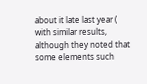about it late last year ( with similar results, although they noted that some elements such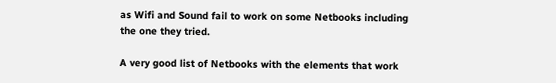as Wifi and Sound fail to work on some Netbooks including the one they tried.

A very good list of Netbooks with the elements that work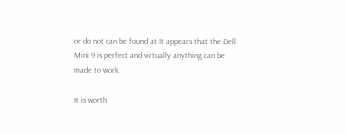or do not can be found at It appears that the Dell Mini 9 is perfect and virtually anything can be made to work.

It is worth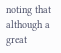noting that although a great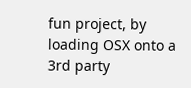fun project, by loading OSX onto a 3rd party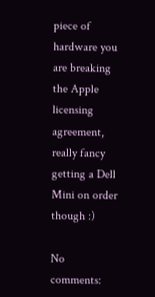piece of hardware you are breaking the Apple licensing agreement, really fancy getting a Dell Mini on order though :)

No comments: